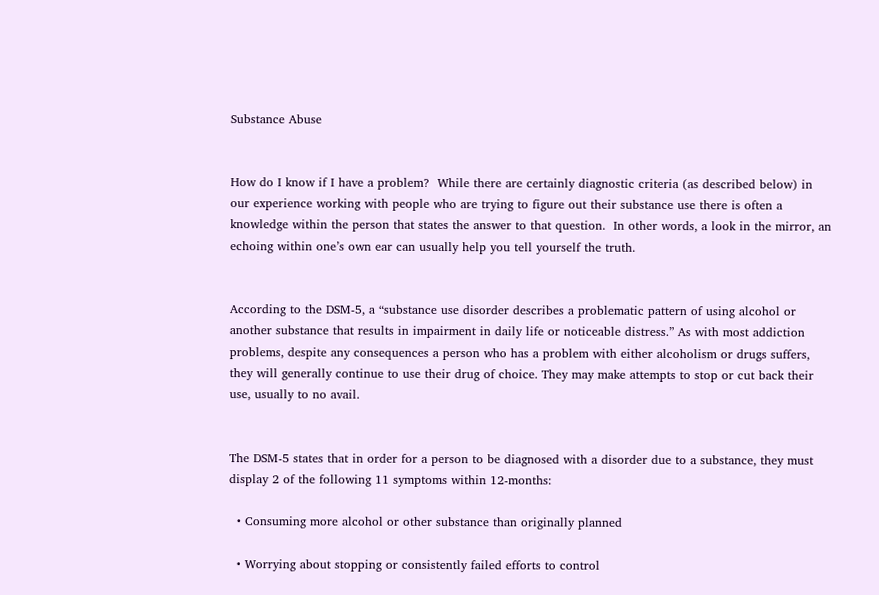Substance Abuse


How do I know if I have a problem?  While there are certainly diagnostic criteria (as described below) in our experience working with people who are trying to figure out their substance use there is often a knowledge within the person that states the answer to that question.  In other words, a look in the mirror, an echoing within one’s own ear can usually help you tell yourself the truth.


According to the DSM-5, a “substance use disorder describes a problematic pattern of using alcohol or another substance that results in impairment in daily life or noticeable distress.” As with most addiction problems, despite any consequences a person who has a problem with either alcoholism or drugs suffers, they will generally continue to use their drug of choice. They may make attempts to stop or cut back their use, usually to no avail.


The DSM-5 states that in order for a person to be diagnosed with a disorder due to a substance, they must display 2 of the following 11 symptoms within 12-months:

  • Consuming more alcohol or other substance than originally planned

  • Worrying about stopping or consistently failed efforts to control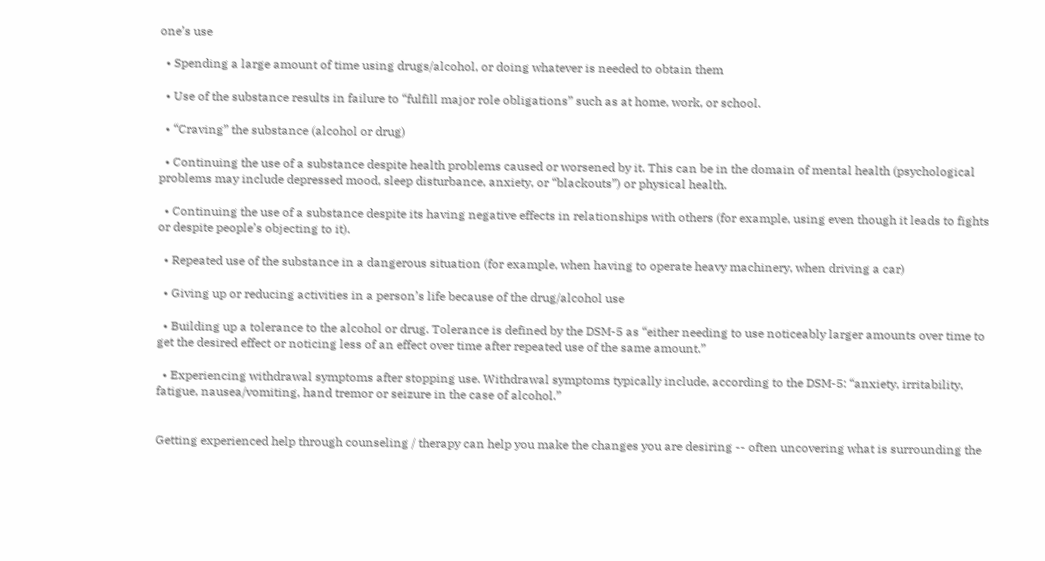one’s use

  • Spending a large amount of time using drugs/alcohol, or doing whatever is needed to obtain them

  • Use of the substance results in failure to “fulfill major role obligations” such as at home, work, or school.

  • “Craving” the substance (alcohol or drug)

  • Continuing the use of a substance despite health problems caused or worsened by it. This can be in the domain of mental health (psychological problems may include depressed mood, sleep disturbance, anxiety, or “blackouts”) or physical health.

  • Continuing the use of a substance despite its having negative effects in relationships with others (for example, using even though it leads to fights or despite people’s objecting to it).

  • Repeated use of the substance in a dangerous situation (for example, when having to operate heavy machinery, when driving a car)

  • Giving up or reducing activities in a person’s life because of the drug/alcohol use

  • Building up a tolerance to the alcohol or drug. Tolerance is defined by the DSM-5 as “either needing to use noticeably larger amounts over time to get the desired effect or noticing less of an effect over time after repeated use of the same amount.”

  • Experiencing withdrawal symptoms after stopping use. Withdrawal symptoms typically include, according to the DSM-5: “anxiety, irritability, fatigue, nausea/vomiting, hand tremor or seizure in the case of alcohol.”


Getting experienced help through counseling / therapy can help you make the changes you are desiring -- often uncovering what is surrounding the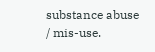substance abuse / mis-use.